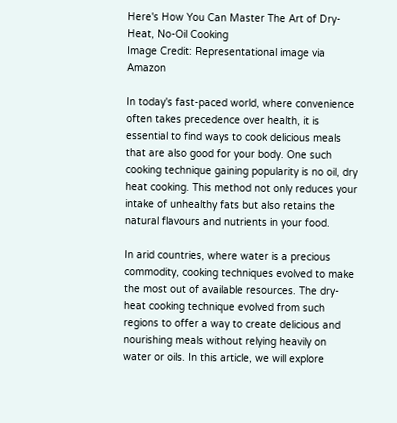Here's How You Can Master The Art of Dry-Heat, No-Oil Cooking
Image Credit: Representational image via Amazon

In today's fast-paced world, where convenience often takes precedence over health, it is essential to find ways to cook delicious meals that are also good for your body. One such cooking technique gaining popularity is no oil, dry heat cooking. This method not only reduces your intake of unhealthy fats but also retains the natural flavours and nutrients in your food.

In arid countries, where water is a precious commodity, cooking techniques evolved to make the most out of available resources. The dry-heat cooking technique evolved from such regions to offer a way to create delicious and nourishing meals without relying heavily on water or oils. In this article, we will explore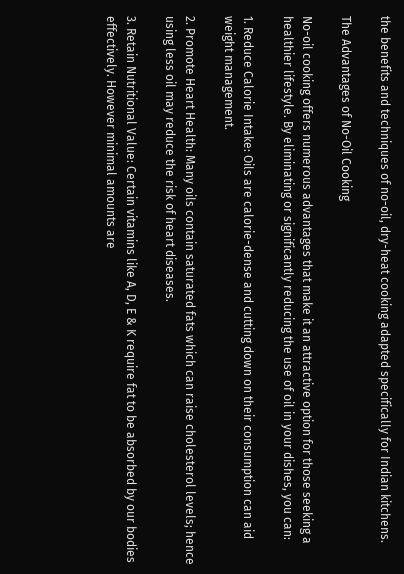the benefits and techniques of no-oil, dry-heat cooking adapted specifically for Indian kitchens.

The Advantages of No-Oil Cooking

No-oil cooking offers numerous advantages that make it an attractive option for those seeking a healthier lifestyle. By eliminating or significantly reducing the use of oil in your dishes, you can:

1. Reduce Calorie Intake: Oils are calorie-dense and cutting down on their consumption can aid weight management.

2. Promote Heart Health: Many oils contain saturated fats which can raise cholesterol levels; hence using less oil may reduce the risk of heart diseases.

3. Retain Nutritional Value: Certain vitamins like A, D, E & K require fat to be absorbed by our bodies effectively. However minimal amounts are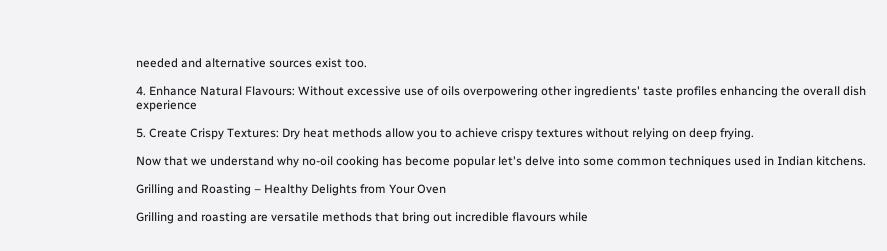needed and alternative sources exist too.

4. Enhance Natural Flavours: Without excessive use of oils overpowering other ingredients' taste profiles enhancing the overall dish experience

5. Create Crispy Textures: Dry heat methods allow you to achieve crispy textures without relying on deep frying.

Now that we understand why no-oil cooking has become popular let's delve into some common techniques used in Indian kitchens.

Grilling and Roasting – Healthy Delights from Your Oven

Grilling and roasting are versatile methods that bring out incredible flavours while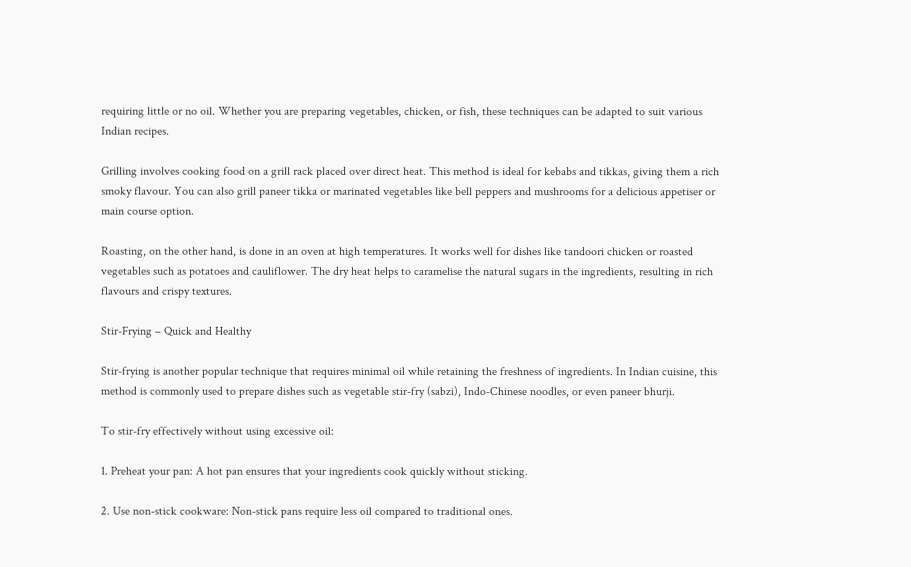requiring little or no oil. Whether you are preparing vegetables, chicken, or fish, these techniques can be adapted to suit various Indian recipes.

Grilling involves cooking food on a grill rack placed over direct heat. This method is ideal for kebabs and tikkas, giving them a rich smoky flavour. You can also grill paneer tikka or marinated vegetables like bell peppers and mushrooms for a delicious appetiser or main course option.

Roasting, on the other hand, is done in an oven at high temperatures. It works well for dishes like tandoori chicken or roasted vegetables such as potatoes and cauliflower. The dry heat helps to caramelise the natural sugars in the ingredients, resulting in rich flavours and crispy textures.

Stir-Frying – Quick and Healthy

Stir-frying is another popular technique that requires minimal oil while retaining the freshness of ingredients. In Indian cuisine, this method is commonly used to prepare dishes such as vegetable stir-fry (sabzi), Indo-Chinese noodles, or even paneer bhurji.

To stir-fry effectively without using excessive oil:

1. Preheat your pan: A hot pan ensures that your ingredients cook quickly without sticking.

2. Use non-stick cookware: Non-stick pans require less oil compared to traditional ones.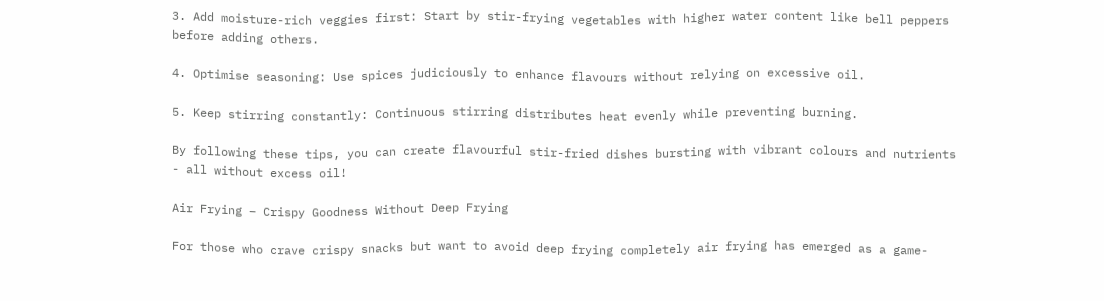3. Add moisture-rich veggies first: Start by stir-frying vegetables with higher water content like bell peppers before adding others.

4. Optimise seasoning: Use spices judiciously to enhance flavours without relying on excessive oil.

5. Keep stirring constantly: Continuous stirring distributes heat evenly while preventing burning.

By following these tips, you can create flavourful stir-fried dishes bursting with vibrant colours and nutrients - all without excess oil!

Air Frying – Crispy Goodness Without Deep Frying

For those who crave crispy snacks but want to avoid deep frying completely air frying has emerged as a game-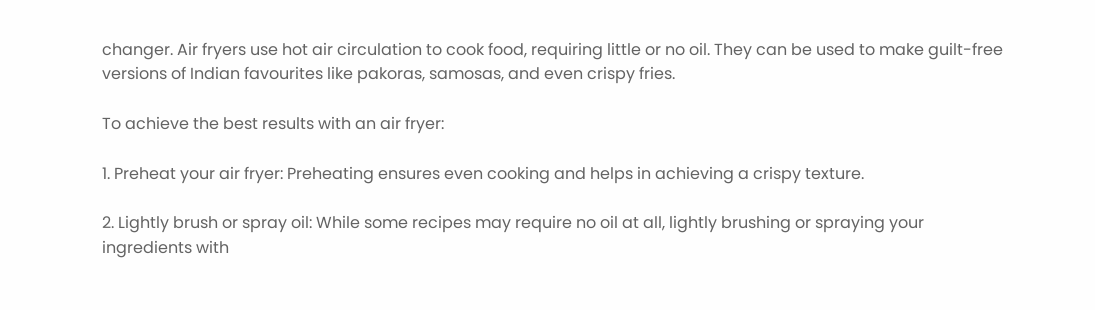changer. Air fryers use hot air circulation to cook food, requiring little or no oil. They can be used to make guilt-free versions of Indian favourites like pakoras, samosas, and even crispy fries.

To achieve the best results with an air fryer:

1. Preheat your air fryer: Preheating ensures even cooking and helps in achieving a crispy texture.

2. Lightly brush or spray oil: While some recipes may require no oil at all, lightly brushing or spraying your ingredients with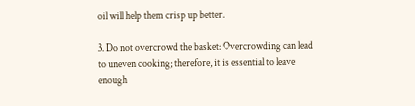oil will help them crisp up better.

3. Do not overcrowd the basket: Overcrowding can lead to uneven cooking; therefore, it is essential to leave enough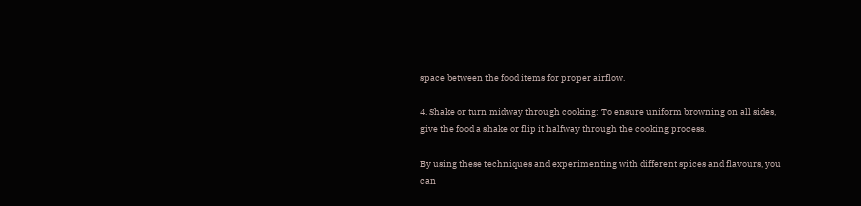space between the food items for proper airflow.

4. Shake or turn midway through cooking: To ensure uniform browning on all sides, give the food a shake or flip it halfway through the cooking process.

By using these techniques and experimenting with different spices and flavours, you can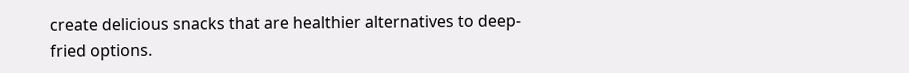create delicious snacks that are healthier alternatives to deep-fried options.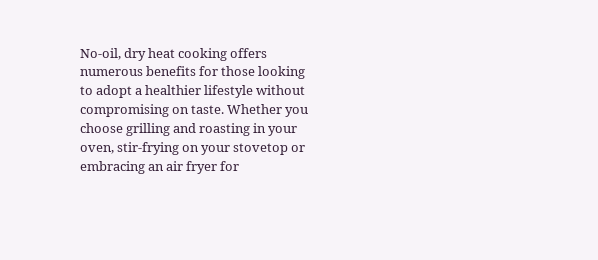No-oil, dry heat cooking offers numerous benefits for those looking to adopt a healthier lifestyle without compromising on taste. Whether you choose grilling and roasting in your oven, stir-frying on your stovetop or embracing an air fryer for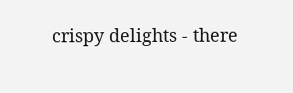crispy delights - there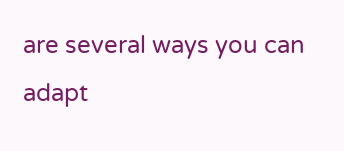are several ways you can adapt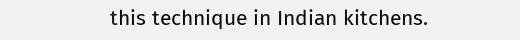this technique in Indian kitchens.